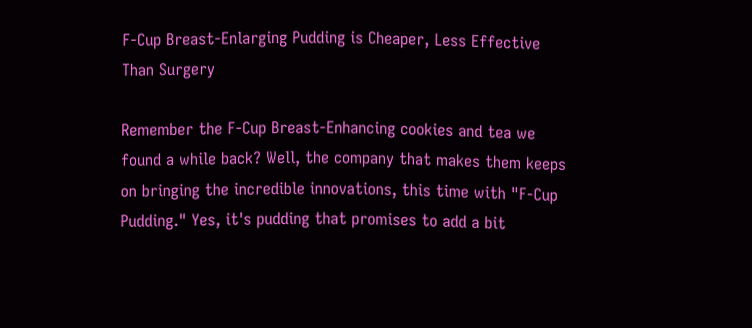F-Cup Breast-Enlarging Pudding is Cheaper, Less Effective Than Surgery

Remember the F-Cup Breast-Enhancing cookies and tea we found a while back? Well, the company that makes them keeps on bringing the incredible innovations, this time with "F-Cup Pudding." Yes, it's pudding that promises to add a bit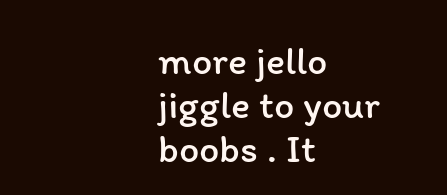more jello jiggle to your boobs . It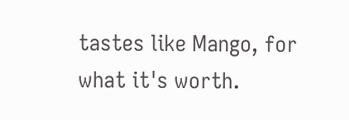tastes like Mango, for what it's worth.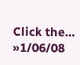Click the… »1/06/08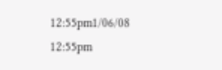12:55pm1/06/08 12:55pm